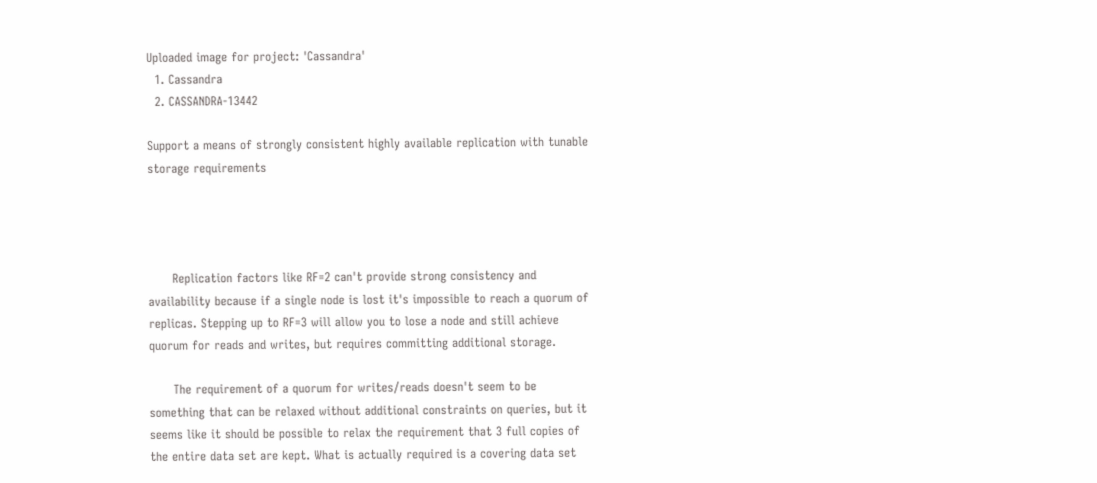Uploaded image for project: 'Cassandra'
  1. Cassandra
  2. CASSANDRA-13442

Support a means of strongly consistent highly available replication with tunable storage requirements




      Replication factors like RF=2 can't provide strong consistency and availability because if a single node is lost it's impossible to reach a quorum of replicas. Stepping up to RF=3 will allow you to lose a node and still achieve quorum for reads and writes, but requires committing additional storage.

      The requirement of a quorum for writes/reads doesn't seem to be something that can be relaxed without additional constraints on queries, but it seems like it should be possible to relax the requirement that 3 full copies of the entire data set are kept. What is actually required is a covering data set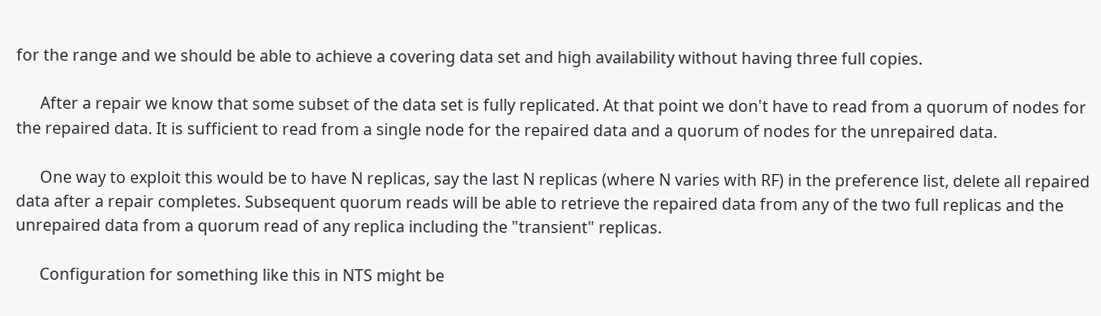for the range and we should be able to achieve a covering data set and high availability without having three full copies.

      After a repair we know that some subset of the data set is fully replicated. At that point we don't have to read from a quorum of nodes for the repaired data. It is sufficient to read from a single node for the repaired data and a quorum of nodes for the unrepaired data.

      One way to exploit this would be to have N replicas, say the last N replicas (where N varies with RF) in the preference list, delete all repaired data after a repair completes. Subsequent quorum reads will be able to retrieve the repaired data from any of the two full replicas and the unrepaired data from a quorum read of any replica including the "transient" replicas.

      Configuration for something like this in NTS might be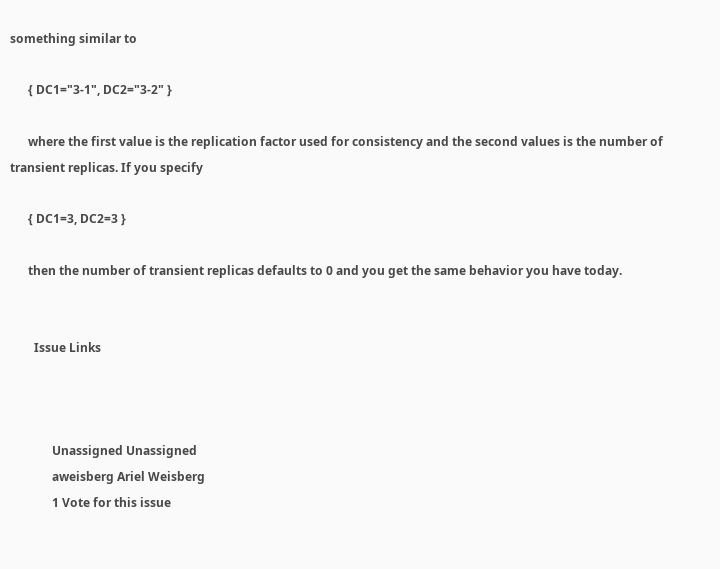something similar to

      { DC1="3-1", DC2="3-2" }

      where the first value is the replication factor used for consistency and the second values is the number of transient replicas. If you specify

      { DC1=3, DC2=3 }

      then the number of transient replicas defaults to 0 and you get the same behavior you have today.


        Issue Links



              Unassigned Unassigned
              aweisberg Ariel Weisberg
              1 Vote for this issue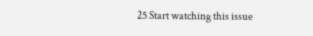25 Start watching this issue